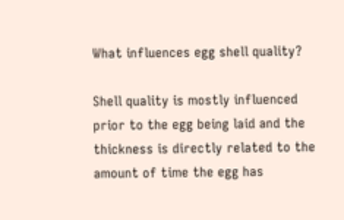What influences egg shell quality?

Shell quality is mostly influenced prior to the egg being laid and the thickness is directly related to the amount of time the egg has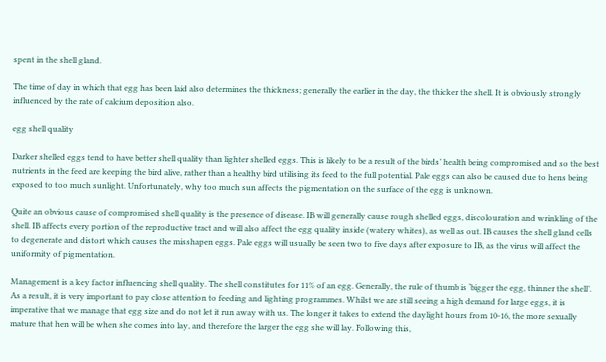spent in the shell gland.

The time of day in which that egg has been laid also determines the thickness; generally the earlier in the day, the thicker the shell. It is obviously strongly influenced by the rate of calcium deposition also.

egg shell quality

Darker shelled eggs tend to have better shell quality than lighter shelled eggs. This is likely to be a result of the birds’ health being compromised and so the best nutrients in the feed are keeping the bird alive, rather than a healthy bird utilising its feed to the full potential. Pale eggs can also be caused due to hens being exposed to too much sunlight. Unfortunately, why too much sun affects the pigmentation on the surface of the egg is unknown.

Quite an obvious cause of compromised shell quality is the presence of disease. IB will generally cause rough shelled eggs, discolouration and wrinkling of the shell. IB affects every portion of the reproductive tract and will also affect the egg quality inside (watery whites), as well as out. IB causes the shell gland cells to degenerate and distort which causes the misshapen eggs. Pale eggs will usually be seen two to five days after exposure to IB, as the virus will affect the uniformity of pigmentation.

Management is a key factor influencing shell quality. The shell constitutes for 11% of an egg. Generally, the rule of thumb is ‘bigger the egg, thinner the shell’. As a result, it is very important to pay close attention to feeding and lighting programmes. Whilst we are still seeing a high demand for large eggs, it is imperative that we manage that egg size and do not let it run away with us. The longer it takes to extend the daylight hours from 10-16, the more sexually mature that hen will be when she comes into lay, and therefore the larger the egg she will lay. Following this,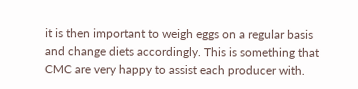it is then important to weigh eggs on a regular basis and change diets accordingly. This is something that CMC are very happy to assist each producer with.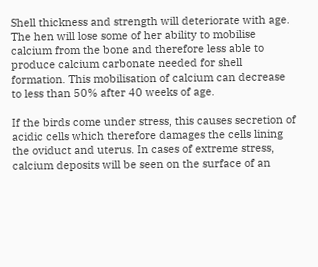Shell thickness and strength will deteriorate with age. The hen will lose some of her ability to mobilise calcium from the bone and therefore less able to produce calcium carbonate needed for shell formation. This mobilisation of calcium can decrease to less than 50% after 40 weeks of age.

If the birds come under stress, this causes secretion of acidic cells which therefore damages the cells lining the oviduct and uterus. In cases of extreme stress, calcium deposits will be seen on the surface of an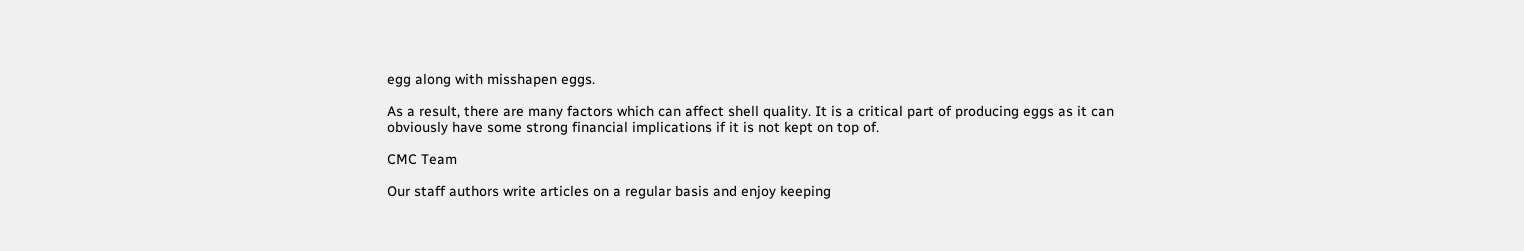egg along with misshapen eggs.

As a result, there are many factors which can affect shell quality. It is a critical part of producing eggs as it can obviously have some strong financial implications if it is not kept on top of.

CMC Team

Our staff authors write articles on a regular basis and enjoy keeping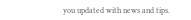you updated with news and tips.